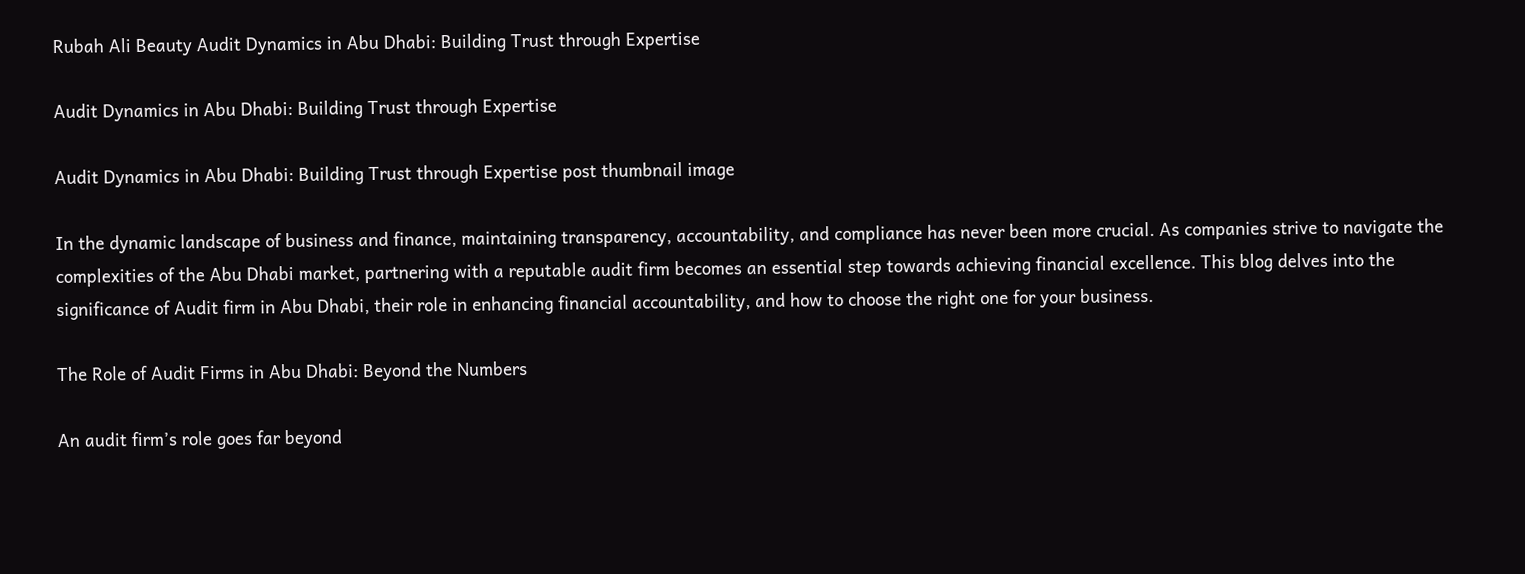Rubah Ali Beauty Audit Dynamics in Abu Dhabi: Building Trust through Expertise

Audit Dynamics in Abu Dhabi: Building Trust through Expertise

Audit Dynamics in Abu Dhabi: Building Trust through Expertise post thumbnail image

In the dynamic landscape of business and finance, maintaining transparency, accountability, and compliance has never been more crucial. As companies strive to navigate the complexities of the Abu Dhabi market, partnering with a reputable audit firm becomes an essential step towards achieving financial excellence. This blog delves into the significance of Audit firm in Abu Dhabi, their role in enhancing financial accountability, and how to choose the right one for your business.

The Role of Audit Firms in Abu Dhabi: Beyond the Numbers

An audit firm’s role goes far beyond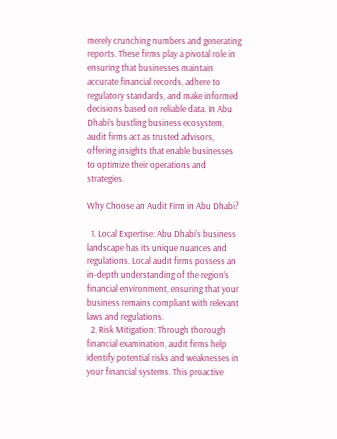merely crunching numbers and generating reports. These firms play a pivotal role in ensuring that businesses maintain accurate financial records, adhere to regulatory standards, and make informed decisions based on reliable data. In Abu Dhabi’s bustling business ecosystem, audit firms act as trusted advisors, offering insights that enable businesses to optimize their operations and strategies.

Why Choose an Audit Firm in Abu Dhabi?

  1. Local Expertise: Abu Dhabi’s business landscape has its unique nuances and regulations. Local audit firms possess an in-depth understanding of the region’s financial environment, ensuring that your business remains compliant with relevant laws and regulations.
  2. Risk Mitigation: Through thorough financial examination, audit firms help identify potential risks and weaknesses in your financial systems. This proactive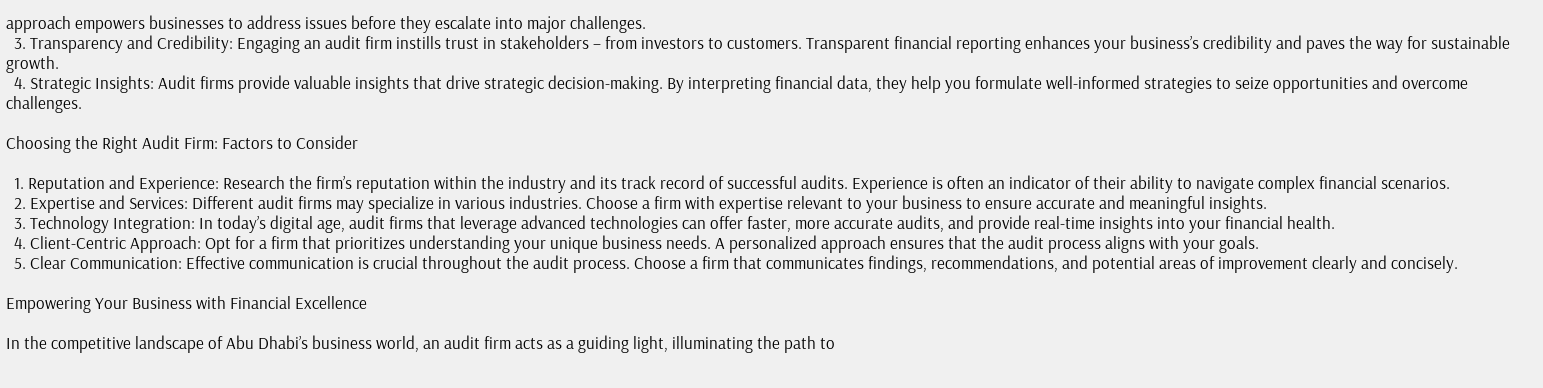approach empowers businesses to address issues before they escalate into major challenges.
  3. Transparency and Credibility: Engaging an audit firm instills trust in stakeholders – from investors to customers. Transparent financial reporting enhances your business’s credibility and paves the way for sustainable growth.
  4. Strategic Insights: Audit firms provide valuable insights that drive strategic decision-making. By interpreting financial data, they help you formulate well-informed strategies to seize opportunities and overcome challenges.

Choosing the Right Audit Firm: Factors to Consider

  1. Reputation and Experience: Research the firm’s reputation within the industry and its track record of successful audits. Experience is often an indicator of their ability to navigate complex financial scenarios.
  2. Expertise and Services: Different audit firms may specialize in various industries. Choose a firm with expertise relevant to your business to ensure accurate and meaningful insights.
  3. Technology Integration: In today’s digital age, audit firms that leverage advanced technologies can offer faster, more accurate audits, and provide real-time insights into your financial health.
  4. Client-Centric Approach: Opt for a firm that prioritizes understanding your unique business needs. A personalized approach ensures that the audit process aligns with your goals.
  5. Clear Communication: Effective communication is crucial throughout the audit process. Choose a firm that communicates findings, recommendations, and potential areas of improvement clearly and concisely.

Empowering Your Business with Financial Excellence

In the competitive landscape of Abu Dhabi’s business world, an audit firm acts as a guiding light, illuminating the path to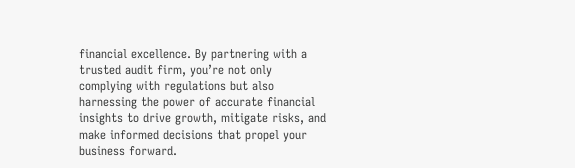financial excellence. By partnering with a trusted audit firm, you’re not only complying with regulations but also harnessing the power of accurate financial insights to drive growth, mitigate risks, and make informed decisions that propel your business forward.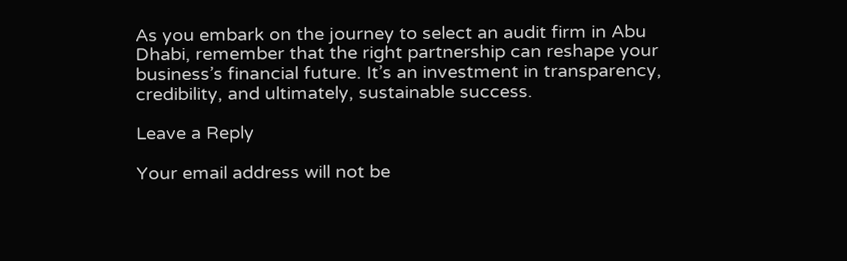As you embark on the journey to select an audit firm in Abu Dhabi, remember that the right partnership can reshape your business’s financial future. It’s an investment in transparency, credibility, and ultimately, sustainable success.

Leave a Reply

Your email address will not be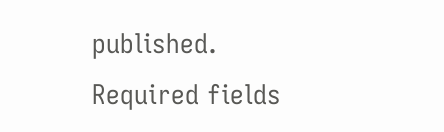published. Required fields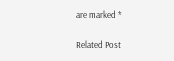are marked *

Related Post